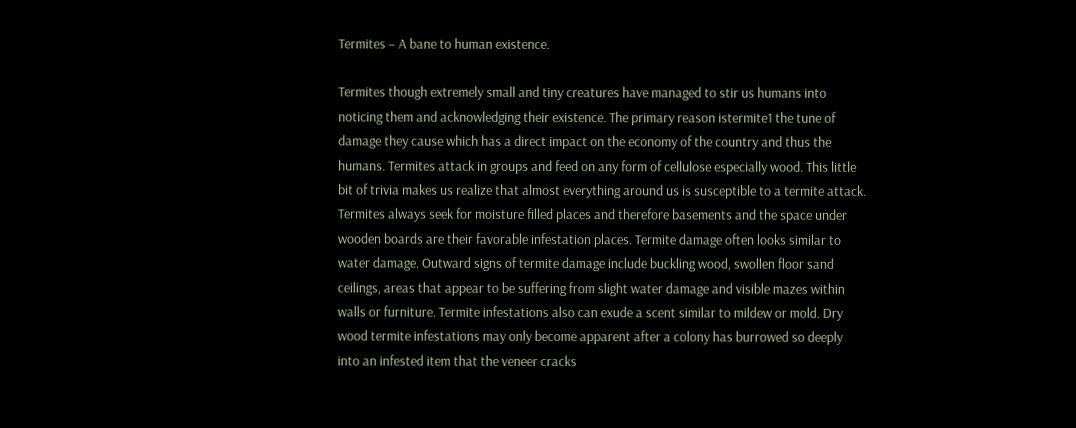Termites – A bane to human existence.

Termites though extremely small and tiny creatures have managed to stir us humans into noticing them and acknowledging their existence. The primary reason istermite1 the tune of damage they cause which has a direct impact on the economy of the country and thus the humans. Termites attack in groups and feed on any form of cellulose especially wood. This little bit of trivia makes us realize that almost everything around us is susceptible to a termite attack. Termites always seek for moisture filled places and therefore basements and the space under wooden boards are their favorable infestation places. Termite damage often looks similar to water damage. Outward signs of termite damage include buckling wood, swollen floor sand ceilings, areas that appear to be suffering from slight water damage and visible mazes within walls or furniture. Termite infestations also can exude a scent similar to mildew or mold. Dry wood termite infestations may only become apparent after a colony has burrowed so deeply into an infested item that the veneer cracks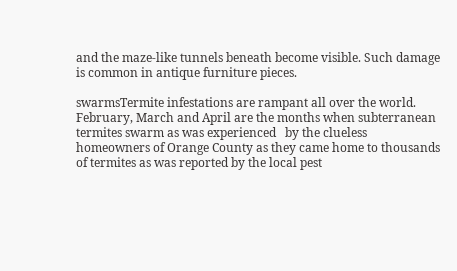and the maze-like tunnels beneath become visible. Such damage is common in antique furniture pieces.

swarmsTermite infestations are rampant all over the world. February, March and April are the months when subterranean termites swarm as was experienced   by the clueless homeowners of Orange County as they came home to thousands of termites as was reported by the local pest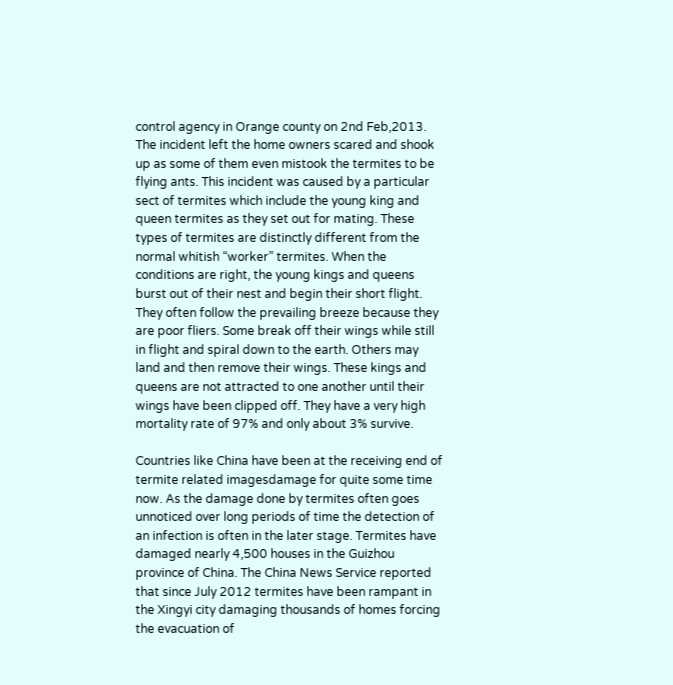control agency in Orange county on 2nd Feb,2013. The incident left the home owners scared and shook up as some of them even mistook the termites to be flying ants. This incident was caused by a particular sect of termites which include the young king and queen termites as they set out for mating. These types of termites are distinctly different from the normal whitish “worker” termites. When the conditions are right, the young kings and queens burst out of their nest and begin their short flight. They often follow the prevailing breeze because they are poor fliers. Some break off their wings while still in flight and spiral down to the earth. Others may land and then remove their wings. These kings and queens are not attracted to one another until their wings have been clipped off. They have a very high mortality rate of 97% and only about 3% survive.

Countries like China have been at the receiving end of termite related imagesdamage for quite some time now. As the damage done by termites often goes unnoticed over long periods of time the detection of an infection is often in the later stage. Termites have damaged nearly 4,500 houses in the Guizhou province of China. The China News Service reported that since July 2012 termites have been rampant in the Xingyi city damaging thousands of homes forcing the evacuation of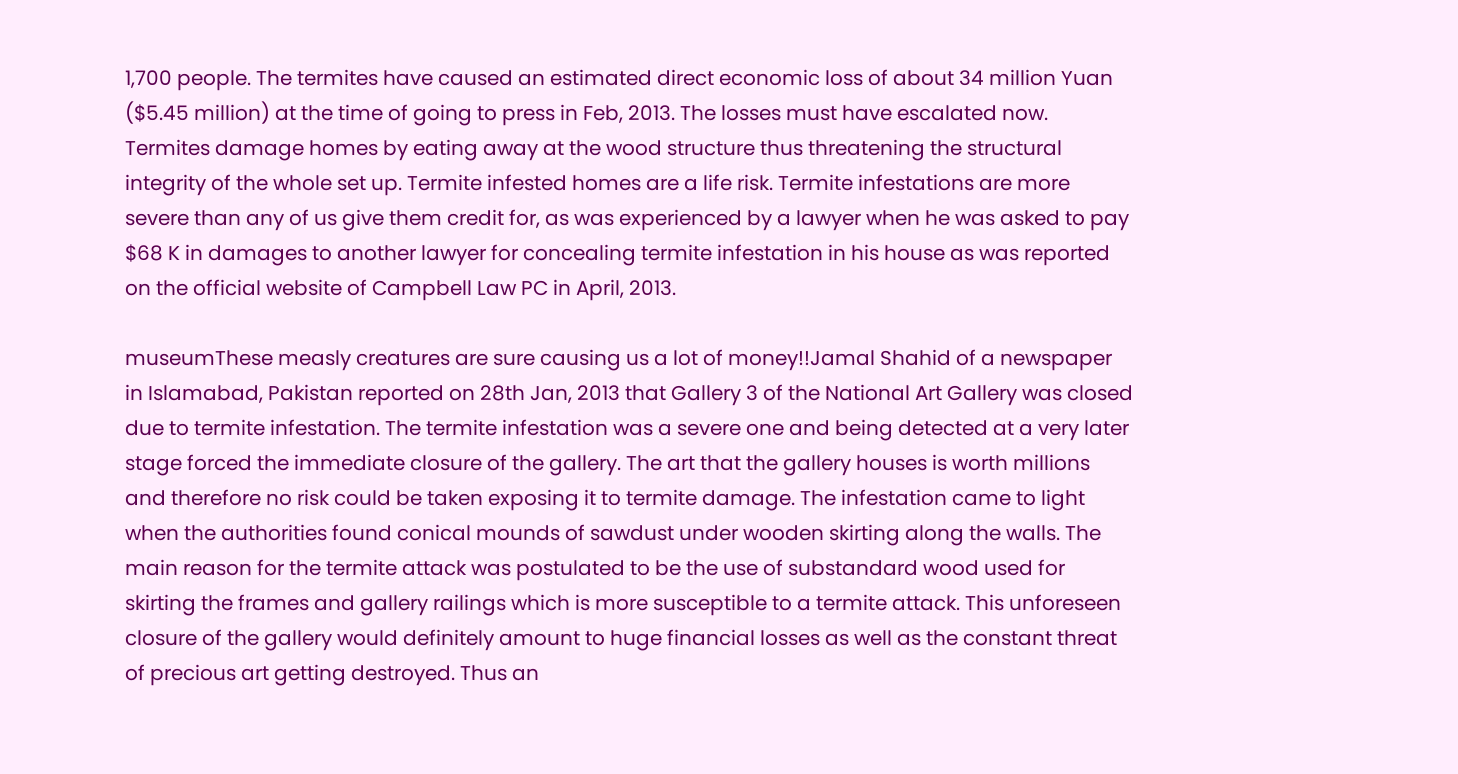1,700 people. The termites have caused an estimated direct economic loss of about 34 million Yuan ($5.45 million) at the time of going to press in Feb, 2013. The losses must have escalated now. Termites damage homes by eating away at the wood structure thus threatening the structural integrity of the whole set up. Termite infested homes are a life risk. Termite infestations are more severe than any of us give them credit for, as was experienced by a lawyer when he was asked to pay $68 K in damages to another lawyer for concealing termite infestation in his house as was reported on the official website of Campbell Law PC in April, 2013.

museumThese measly creatures are sure causing us a lot of money!!Jamal Shahid of a newspaper in Islamabad, Pakistan reported on 28th Jan, 2013 that Gallery 3 of the National Art Gallery was closed due to termite infestation. The termite infestation was a severe one and being detected at a very later stage forced the immediate closure of the gallery. The art that the gallery houses is worth millions and therefore no risk could be taken exposing it to termite damage. The infestation came to light when the authorities found conical mounds of sawdust under wooden skirting along the walls. The main reason for the termite attack was postulated to be the use of substandard wood used for skirting the frames and gallery railings which is more susceptible to a termite attack. This unforeseen closure of the gallery would definitely amount to huge financial losses as well as the constant threat of precious art getting destroyed. Thus an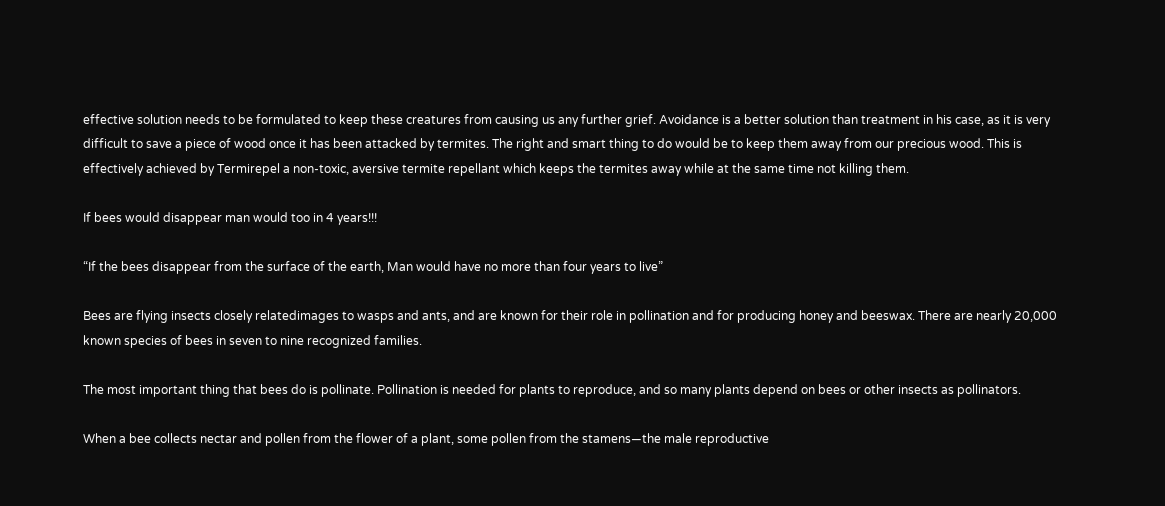effective solution needs to be formulated to keep these creatures from causing us any further grief. Avoidance is a better solution than treatment in his case, as it is very difficult to save a piece of wood once it has been attacked by termites. The right and smart thing to do would be to keep them away from our precious wood. This is effectively achieved by Termirepel a non-toxic, aversive termite repellant which keeps the termites away while at the same time not killing them.

If bees would disappear man would too in 4 years!!!

“If the bees disappear from the surface of the earth, Man would have no more than four years to live”

Bees are flying insects closely relatedimages to wasps and ants, and are known for their role in pollination and for producing honey and beeswax. There are nearly 20,000 known species of bees in seven to nine recognized families.

The most important thing that bees do is pollinate. Pollination is needed for plants to reproduce, and so many plants depend on bees or other insects as pollinators.

When a bee collects nectar and pollen from the flower of a plant, some pollen from the stamens—the male reproductive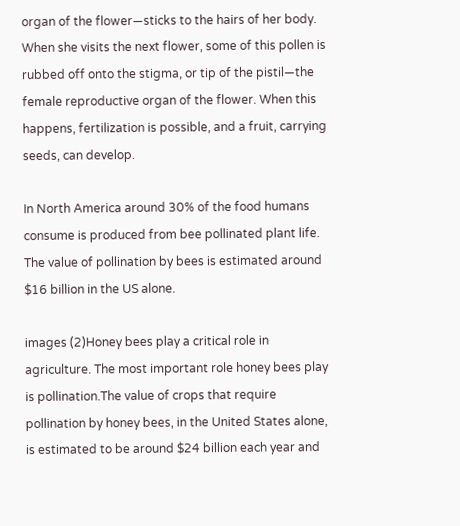organ of the flower—sticks to the hairs of her body. When she visits the next flower, some of this pollen is rubbed off onto the stigma, or tip of the pistil—the female reproductive organ of the flower. When this happens, fertilization is possible, and a fruit, carrying seeds, can develop.

In North America around 30% of the food humans consume is produced from bee pollinated plant life. The value of pollination by bees is estimated around $16 billion in the US alone.

images (2)Honey bees play a critical role in agriculture. The most important role honey bees play is pollination.The value of crops that require pollination by honey bees, in the United States alone, is estimated to be around $24 billion each year and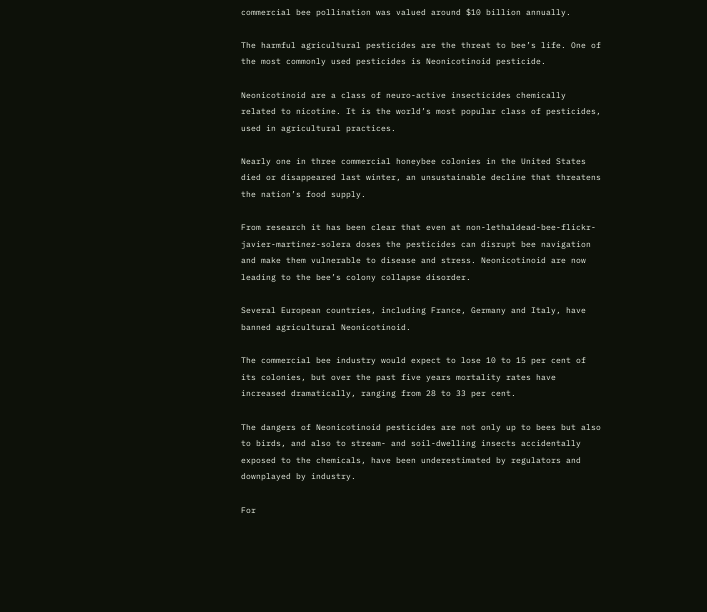commercial bee pollination was valued around $10 billion annually.

The harmful agricultural pesticides are the threat to bee’s life. One of the most commonly used pesticides is Neonicotinoid pesticide.

Neonicotinoid are a class of neuro-active insecticides chemically related to nicotine. It is the world’s most popular class of pesticides, used in agricultural practices.

Nearly one in three commercial honeybee colonies in the United States died or disappeared last winter, an unsustainable decline that threatens the nation’s food supply.

From research it has been clear that even at non-lethaldead-bee-flickr-javier-martinez-solera doses the pesticides can disrupt bee navigation and make them vulnerable to disease and stress. Neonicotinoid are now leading to the bee’s colony collapse disorder.

Several European countries, including France, Germany and Italy, have banned agricultural Neonicotinoid.

The commercial bee industry would expect to lose 10 to 15 per cent of its colonies, but over the past five years mortality rates have increased dramatically, ranging from 28 to 33 per cent.

The dangers of Neonicotinoid pesticides are not only up to bees but also to birds, and also to stream- and soil-dwelling insects accidentally exposed to the chemicals, have been underestimated by regulators and downplayed by industry.

For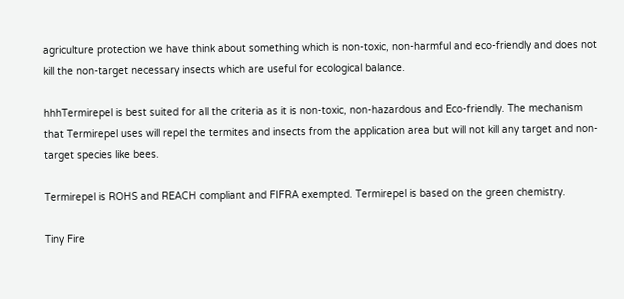agriculture protection we have think about something which is non-toxic, non-harmful and eco-friendly and does not kill the non-target necessary insects which are useful for ecological balance.

hhhTermirepel is best suited for all the criteria as it is non-toxic, non-hazardous and Eco-friendly. The mechanism that Termirepel uses will repel the termites and insects from the application area but will not kill any target and non-target species like bees.

Termirepel is ROHS and REACH compliant and FIFRA exempted. Termirepel is based on the green chemistry.

Tiny Fire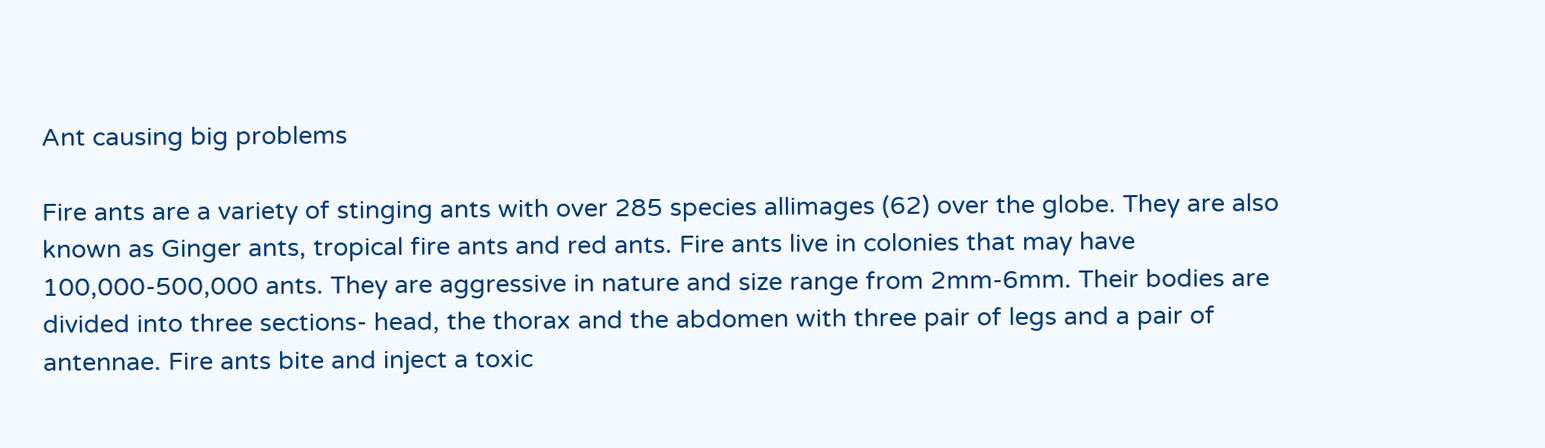Ant causing big problems

Fire ants are a variety of stinging ants with over 285 species allimages (62) over the globe. They are also known as Ginger ants, tropical fire ants and red ants. Fire ants live in colonies that may have 100,000-500,000 ants. They are aggressive in nature and size range from 2mm-6mm. Their bodies are divided into three sections- head, the thorax and the abdomen with three pair of legs and a pair of antennae. Fire ants bite and inject a toxic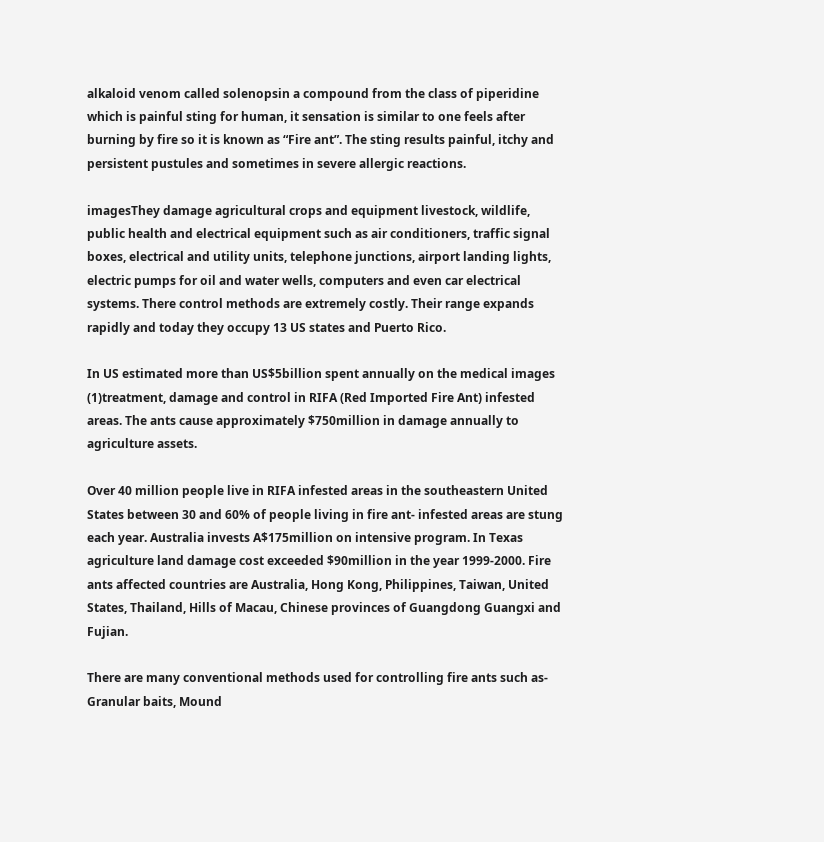alkaloid venom called solenopsin a compound from the class of piperidine which is painful sting for human, it sensation is similar to one feels after burning by fire so it is known as “Fire ant”. The sting results painful, itchy and persistent pustules and sometimes in severe allergic reactions.

imagesThey damage agricultural crops and equipment livestock, wildlife, public health and electrical equipment such as air conditioners, traffic signal boxes, electrical and utility units, telephone junctions, airport landing lights, electric pumps for oil and water wells, computers and even car electrical systems. There control methods are extremely costly. Their range expands rapidly and today they occupy 13 US states and Puerto Rico.

In US estimated more than US$5billion spent annually on the medical images (1)treatment, damage and control in RIFA (Red Imported Fire Ant) infested areas. The ants cause approximately $750million in damage annually to agriculture assets.

Over 40 million people live in RIFA infested areas in the southeastern United States between 30 and 60% of people living in fire ant- infested areas are stung each year. Australia invests A$175million on intensive program. In Texas agriculture land damage cost exceeded $90million in the year 1999-2000. Fire ants affected countries are Australia, Hong Kong, Philippines, Taiwan, United States, Thailand, Hills of Macau, Chinese provinces of Guangdong Guangxi and Fujian.

There are many conventional methods used for controlling fire ants such as- Granular baits, Mound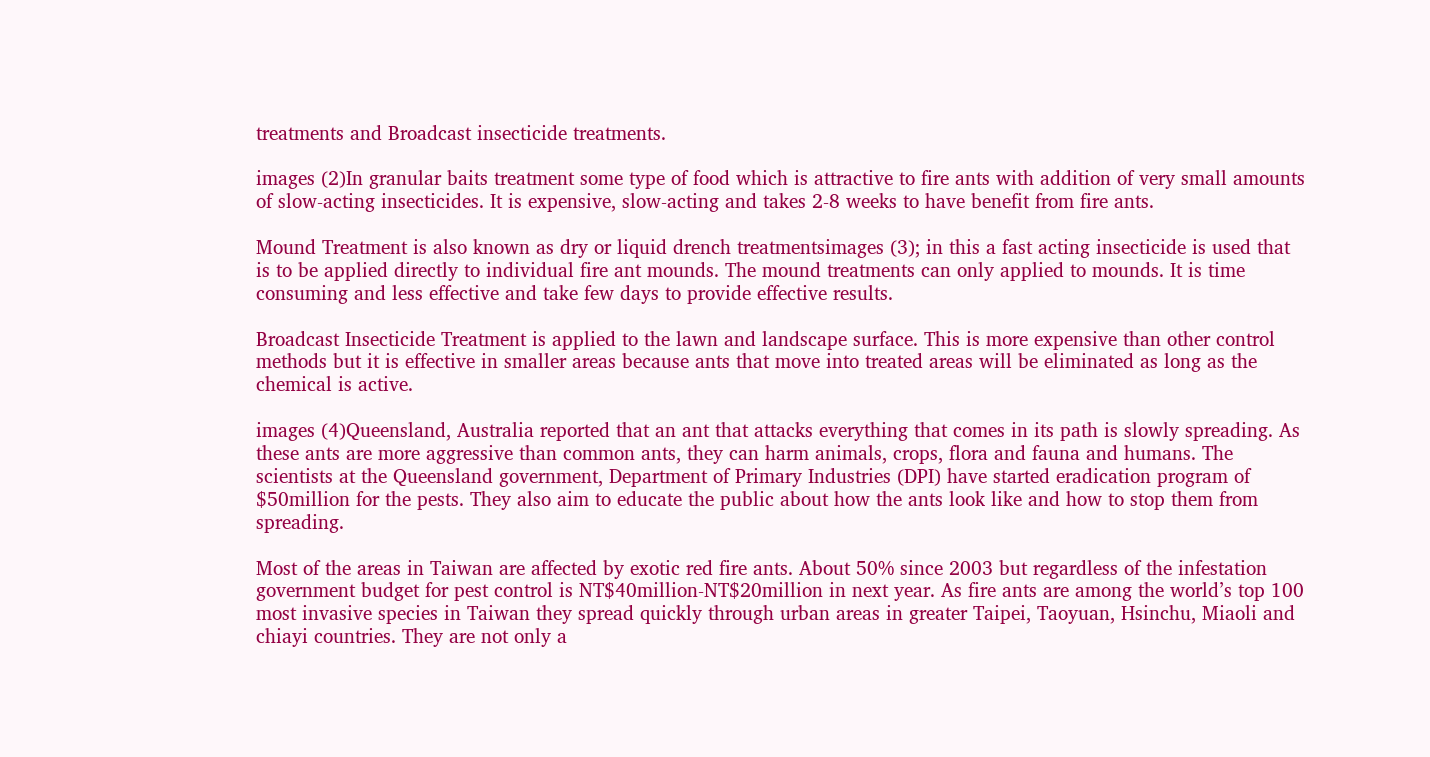treatments and Broadcast insecticide treatments.

images (2)In granular baits treatment some type of food which is attractive to fire ants with addition of very small amounts of slow-acting insecticides. It is expensive, slow-acting and takes 2-8 weeks to have benefit from fire ants.

Mound Treatment is also known as dry or liquid drench treatmentsimages (3); in this a fast acting insecticide is used that is to be applied directly to individual fire ant mounds. The mound treatments can only applied to mounds. It is time consuming and less effective and take few days to provide effective results.

Broadcast Insecticide Treatment is applied to the lawn and landscape surface. This is more expensive than other control methods but it is effective in smaller areas because ants that move into treated areas will be eliminated as long as the chemical is active.

images (4)Queensland, Australia reported that an ant that attacks everything that comes in its path is slowly spreading. As these ants are more aggressive than common ants, they can harm animals, crops, flora and fauna and humans. The scientists at the Queensland government, Department of Primary Industries (DPI) have started eradication program of $50million for the pests. They also aim to educate the public about how the ants look like and how to stop them from spreading.

Most of the areas in Taiwan are affected by exotic red fire ants. About 50% since 2003 but regardless of the infestation government budget for pest control is NT$40million-NT$20million in next year. As fire ants are among the world’s top 100 most invasive species in Taiwan they spread quickly through urban areas in greater Taipei, Taoyuan, Hsinchu, Miaoli and chiayi countries. They are not only a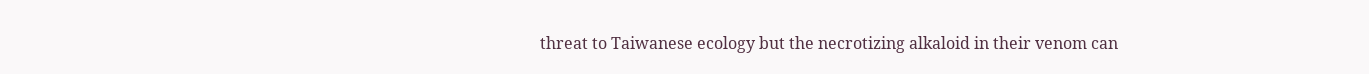threat to Taiwanese ecology but the necrotizing alkaloid in their venom can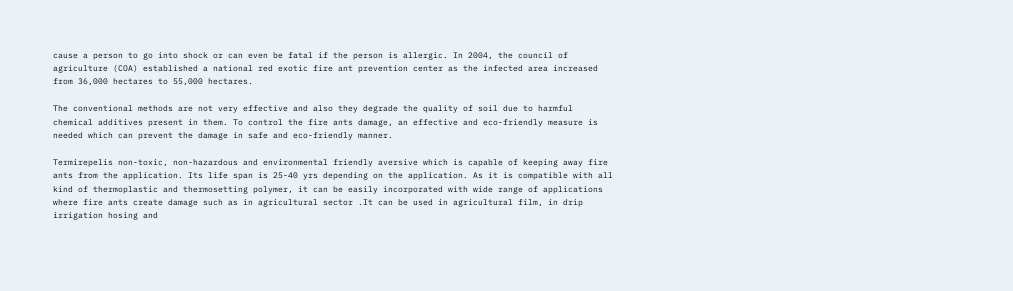cause a person to go into shock or can even be fatal if the person is allergic. In 2004, the council of agriculture (COA) established a national red exotic fire ant prevention center as the infected area increased from 36,000 hectares to 55,000 hectares.

The conventional methods are not very effective and also they degrade the quality of soil due to harmful chemical additives present in them. To control the fire ants damage, an effective and eco-friendly measure is needed which can prevent the damage in safe and eco-friendly manner.

Termirepelis non-toxic, non-hazardous and environmental friendly aversive which is capable of keeping away fire ants from the application. Its life span is 25-40 yrs depending on the application. As it is compatible with all kind of thermoplastic and thermosetting polymer, it can be easily incorporated with wide range of applications where fire ants create damage such as in agricultural sector .It can be used in agricultural film, in drip irrigation hosing and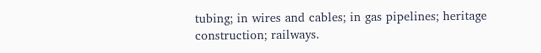tubing; in wires and cables; in gas pipelines; heritage construction; railways.